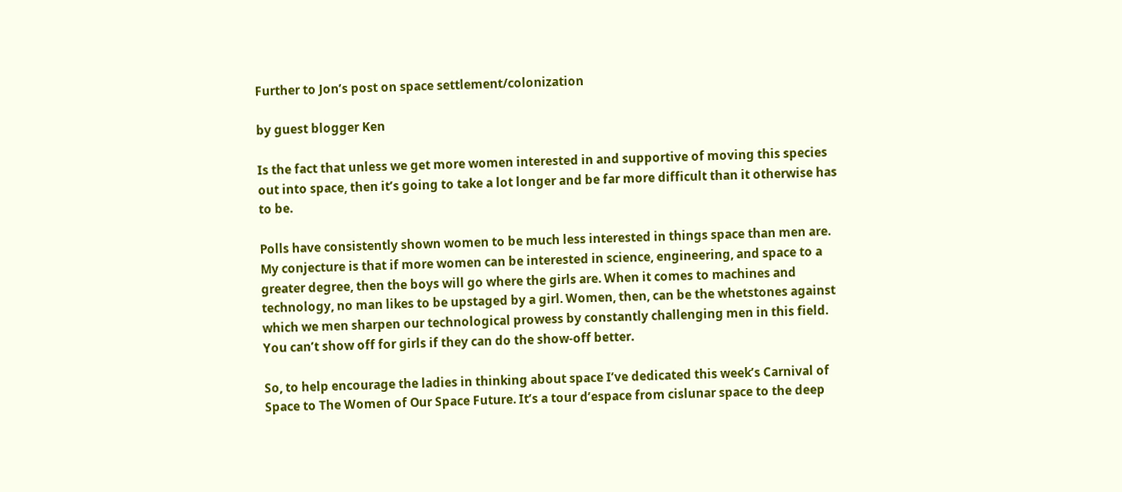Further to Jon’s post on space settlement/colonization

by guest blogger Ken

Is the fact that unless we get more women interested in and supportive of moving this species out into space, then it’s going to take a lot longer and be far more difficult than it otherwise has to be.

Polls have consistently shown women to be much less interested in things space than men are. My conjecture is that if more women can be interested in science, engineering, and space to a greater degree, then the boys will go where the girls are. When it comes to machines and technology, no man likes to be upstaged by a girl. Women, then, can be the whetstones against which we men sharpen our technological prowess by constantly challenging men in this field. You can’t show off for girls if they can do the show-off better.

So, to help encourage the ladies in thinking about space I’ve dedicated this week’s Carnival of Space to The Women of Our Space Future. It’s a tour d’espace from cislunar space to the deep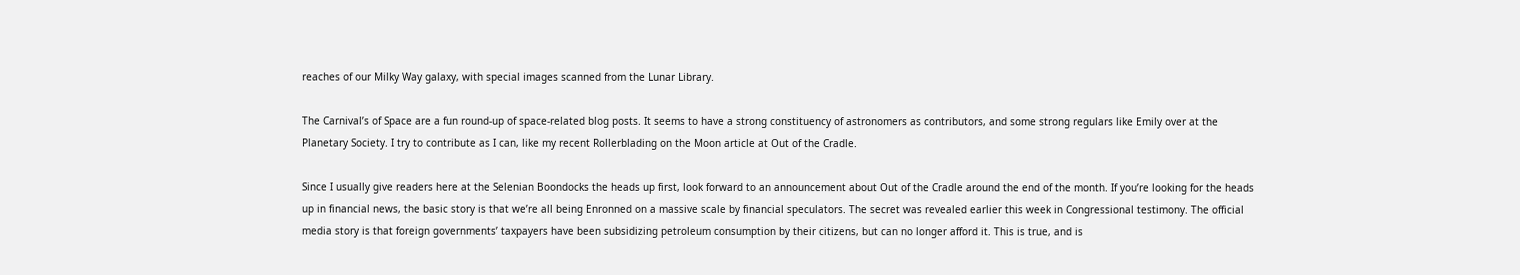reaches of our Milky Way galaxy, with special images scanned from the Lunar Library.

The Carnival’s of Space are a fun round-up of space-related blog posts. It seems to have a strong constituency of astronomers as contributors, and some strong regulars like Emily over at the Planetary Society. I try to contribute as I can, like my recent Rollerblading on the Moon article at Out of the Cradle.

Since I usually give readers here at the Selenian Boondocks the heads up first, look forward to an announcement about Out of the Cradle around the end of the month. If you’re looking for the heads up in financial news, the basic story is that we’re all being Enronned on a massive scale by financial speculators. The secret was revealed earlier this week in Congressional testimony. The official media story is that foreign governments’ taxpayers have been subsidizing petroleum consumption by their citizens, but can no longer afford it. This is true, and is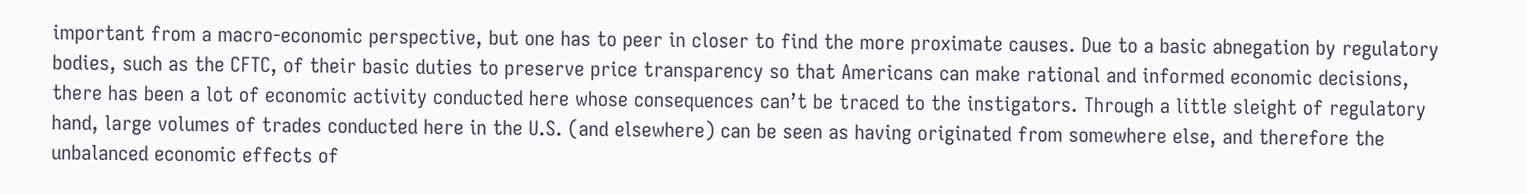important from a macro-economic perspective, but one has to peer in closer to find the more proximate causes. Due to a basic abnegation by regulatory bodies, such as the CFTC, of their basic duties to preserve price transparency so that Americans can make rational and informed economic decisions, there has been a lot of economic activity conducted here whose consequences can’t be traced to the instigators. Through a little sleight of regulatory hand, large volumes of trades conducted here in the U.S. (and elsewhere) can be seen as having originated from somewhere else, and therefore the unbalanced economic effects of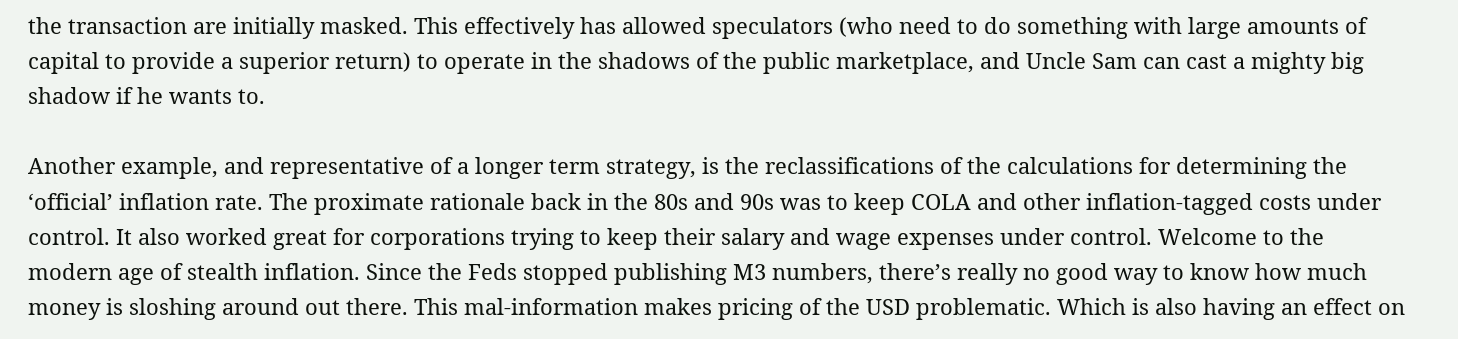the transaction are initially masked. This effectively has allowed speculators (who need to do something with large amounts of capital to provide a superior return) to operate in the shadows of the public marketplace, and Uncle Sam can cast a mighty big shadow if he wants to.

Another example, and representative of a longer term strategy, is the reclassifications of the calculations for determining the ‘official’ inflation rate. The proximate rationale back in the 80s and 90s was to keep COLA and other inflation-tagged costs under control. It also worked great for corporations trying to keep their salary and wage expenses under control. Welcome to the modern age of stealth inflation. Since the Feds stopped publishing M3 numbers, there’s really no good way to know how much money is sloshing around out there. This mal-information makes pricing of the USD problematic. Which is also having an effect on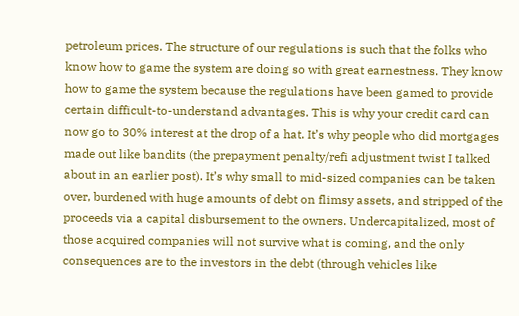petroleum prices. The structure of our regulations is such that the folks who know how to game the system are doing so with great earnestness. They know how to game the system because the regulations have been gamed to provide certain difficult-to-understand advantages. This is why your credit card can now go to 30% interest at the drop of a hat. It’s why people who did mortgages made out like bandits (the prepayment penalty/refi adjustment twist I talked about in an earlier post). It’s why small to mid-sized companies can be taken over, burdened with huge amounts of debt on flimsy assets, and stripped of the proceeds via a capital disbursement to the owners. Undercapitalized, most of those acquired companies will not survive what is coming, and the only consequences are to the investors in the debt (through vehicles like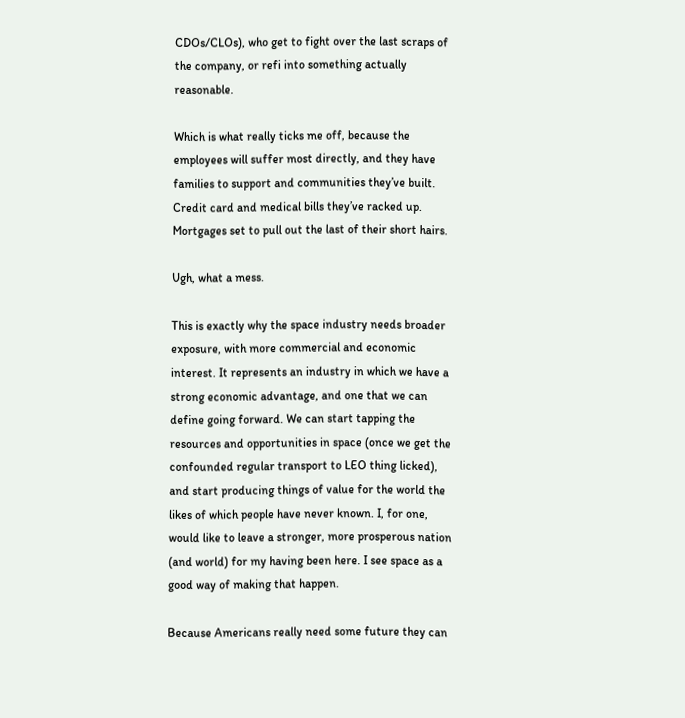CDOs/CLOs), who get to fight over the last scraps of the company, or refi into something actually reasonable.

Which is what really ticks me off, because the employees will suffer most directly, and they have families to support and communities they’ve built. Credit card and medical bills they’ve racked up. Mortgages set to pull out the last of their short hairs.

Ugh, what a mess.

This is exactly why the space industry needs broader exposure, with more commercial and economic interest. It represents an industry in which we have a strong economic advantage, and one that we can define going forward. We can start tapping the resources and opportunities in space (once we get the confounded regular transport to LEO thing licked), and start producing things of value for the world the likes of which people have never known. I, for one, would like to leave a stronger, more prosperous nation (and world) for my having been here. I see space as a good way of making that happen.

Because Americans really need some future they can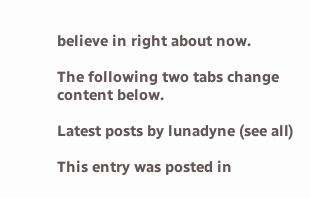believe in right about now.

The following two tabs change content below.

Latest posts by lunadyne (see all)

This entry was posted in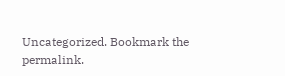Uncategorized. Bookmark the permalink.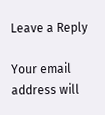Leave a Reply

Your email address will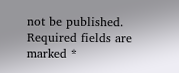not be published. Required fields are marked *